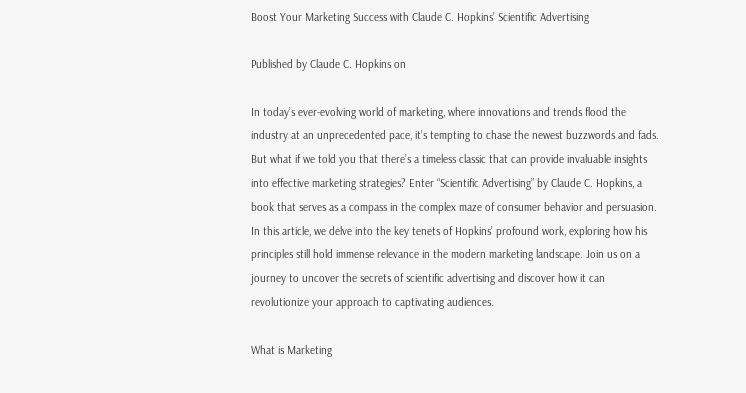Boost Your Marketing Success with Claude C. Hopkins’ Scientific Advertising

Published by Claude C. Hopkins on

In today’s ever-evolving world of marketing, where innovations and trends flood the industry at an unprecedented pace, it’s tempting to chase the newest buzzwords and fads. But what if we told you that there’s a timeless classic that can provide invaluable insights into effective marketing strategies? Enter “Scientific Advertising” by Claude C. Hopkins, a book that serves as a compass in the complex maze of consumer behavior and persuasion. In this article, we delve into the key tenets of Hopkins’ profound work, exploring how his principles still hold immense relevance in the modern marketing landscape. Join us on a journey to uncover the secrets of scientific advertising and discover how it can revolutionize your approach to captivating audiences.

What is Marketing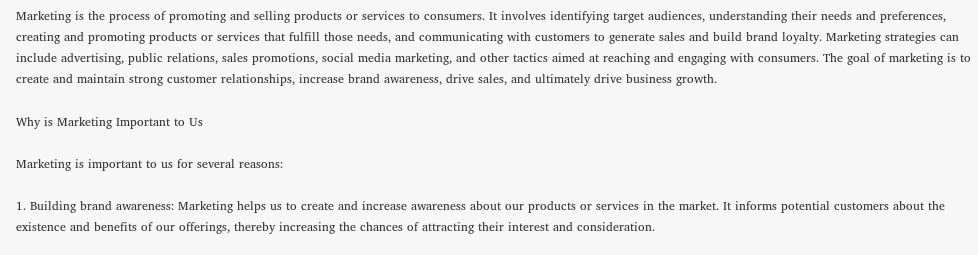Marketing is the process of promoting and selling products or services to consumers. It involves identifying target audiences, understanding their needs and preferences, creating and promoting products or services that fulfill those needs, and communicating with customers to generate sales and build brand loyalty. Marketing strategies can include advertising, public relations, sales promotions, social media marketing, and other tactics aimed at reaching and engaging with consumers. The goal of marketing is to create and maintain strong customer relationships, increase brand awareness, drive sales, and ultimately drive business growth.

Why is Marketing Important to Us

Marketing is important to us for several reasons:

1. Building brand awareness: Marketing helps us to create and increase awareness about our products or services in the market. It informs potential customers about the existence and benefits of our offerings, thereby increasing the chances of attracting their interest and consideration.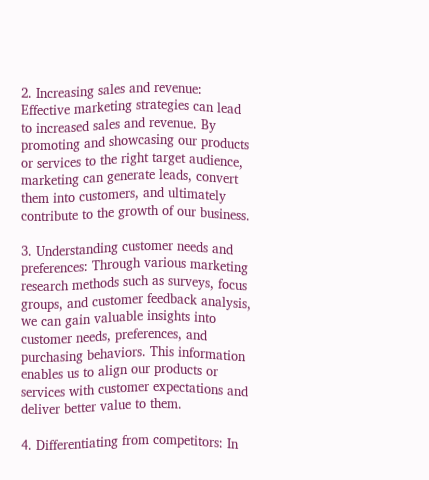2. Increasing sales and revenue: Effective marketing strategies can lead to increased sales and revenue. By promoting and showcasing our products or services to the right target audience, marketing can generate leads, convert them into customers, and ultimately contribute to the growth of our business.

3. Understanding customer needs and preferences: Through various marketing research methods such as surveys, focus groups, and customer feedback analysis, we can gain valuable insights into customer needs, preferences, and purchasing behaviors. This information enables us to align our products or services with customer expectations and deliver better value to them.

4. Differentiating from competitors: In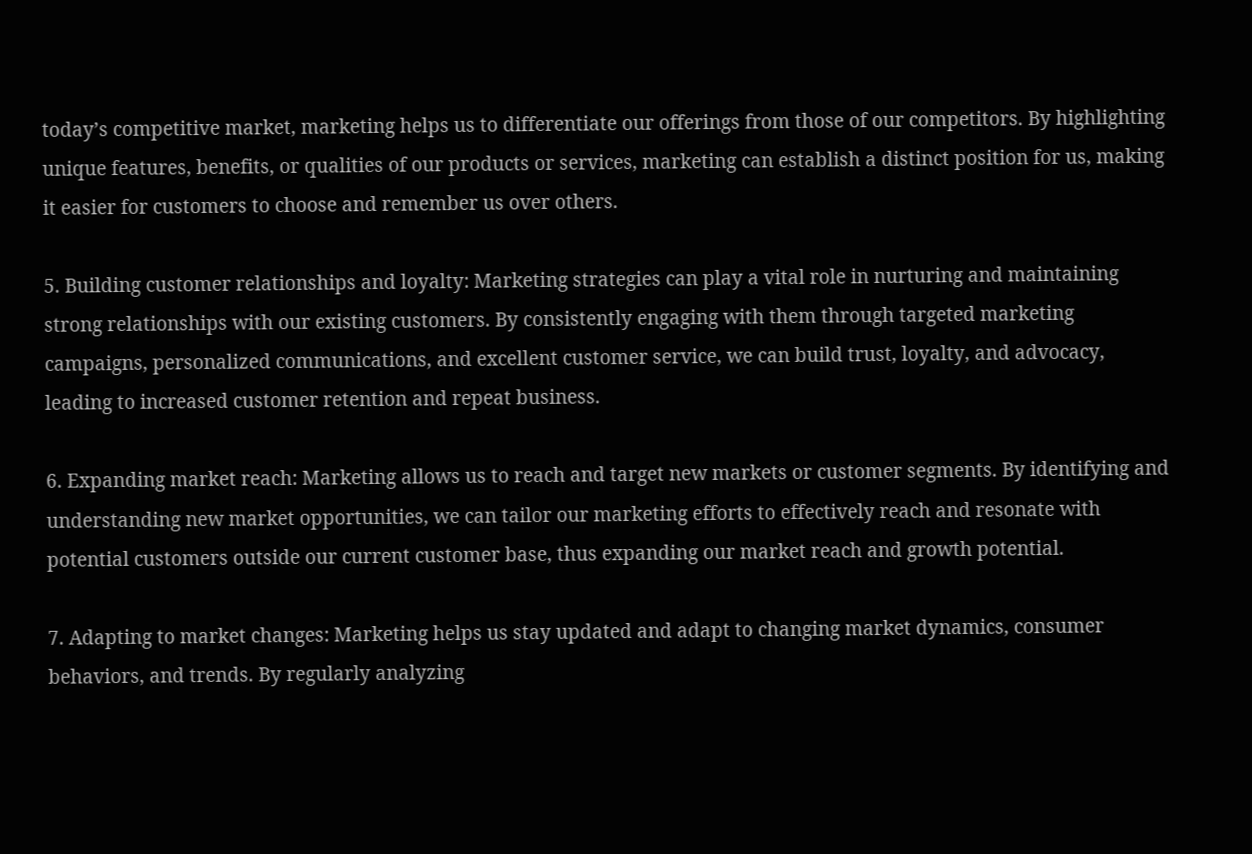today’s competitive market, marketing helps us to differentiate our offerings from those of our competitors. By highlighting unique features, benefits, or qualities of our products or services, marketing can establish a distinct position for us, making it easier for customers to choose and remember us over others.

5. Building customer relationships and loyalty: Marketing strategies can play a vital role in nurturing and maintaining strong relationships with our existing customers. By consistently engaging with them through targeted marketing campaigns, personalized communications, and excellent customer service, we can build trust, loyalty, and advocacy, leading to increased customer retention and repeat business.

6. Expanding market reach: Marketing allows us to reach and target new markets or customer segments. By identifying and understanding new market opportunities, we can tailor our marketing efforts to effectively reach and resonate with potential customers outside our current customer base, thus expanding our market reach and growth potential.

7. Adapting to market changes: Marketing helps us stay updated and adapt to changing market dynamics, consumer behaviors, and trends. By regularly analyzing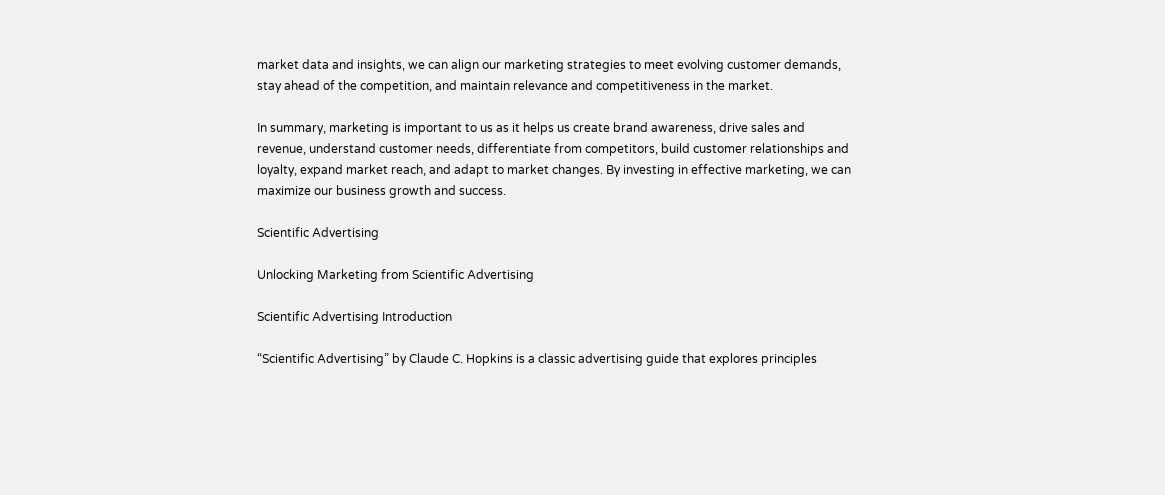market data and insights, we can align our marketing strategies to meet evolving customer demands, stay ahead of the competition, and maintain relevance and competitiveness in the market.

In summary, marketing is important to us as it helps us create brand awareness, drive sales and revenue, understand customer needs, differentiate from competitors, build customer relationships and loyalty, expand market reach, and adapt to market changes. By investing in effective marketing, we can maximize our business growth and success.

Scientific Advertising

Unlocking Marketing from Scientific Advertising

Scientific Advertising Introduction

“Scientific Advertising” by Claude C. Hopkins is a classic advertising guide that explores principles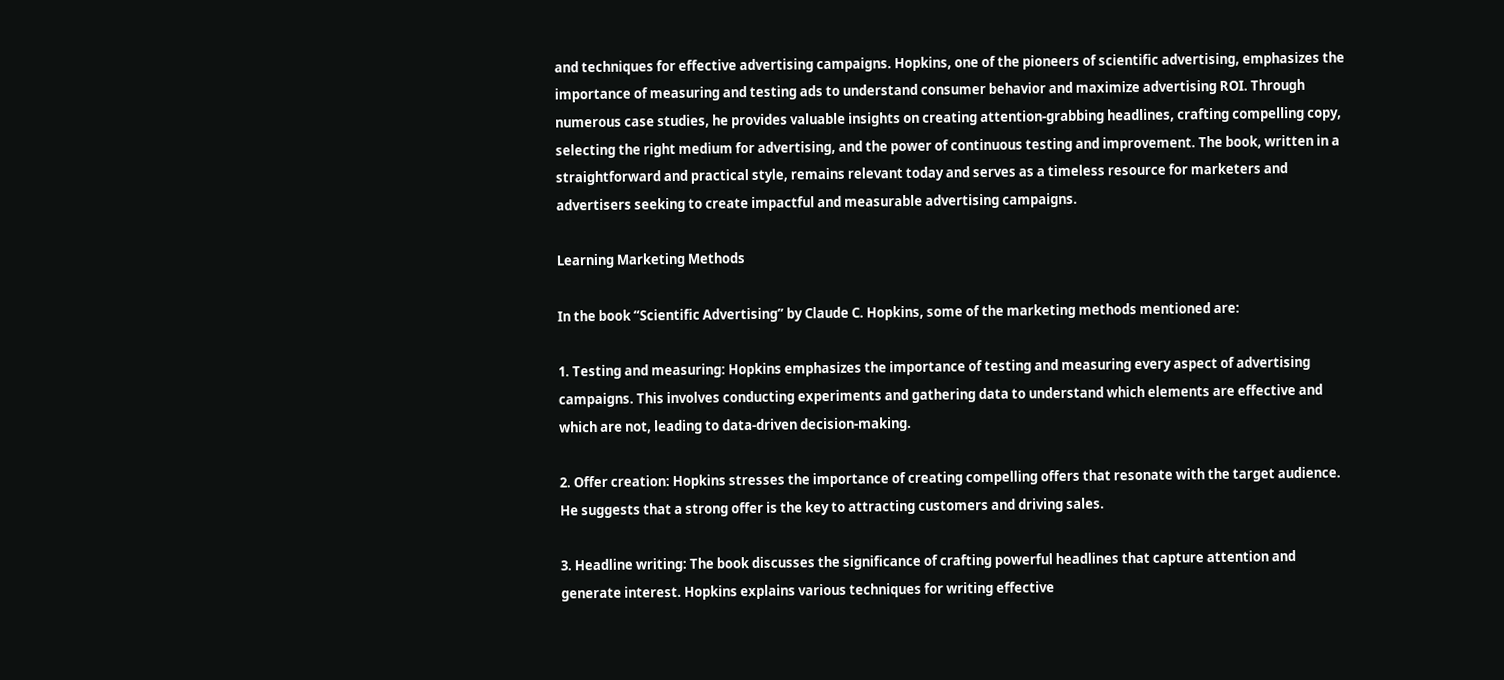and techniques for effective advertising campaigns. Hopkins, one of the pioneers of scientific advertising, emphasizes the importance of measuring and testing ads to understand consumer behavior and maximize advertising ROI. Through numerous case studies, he provides valuable insights on creating attention-grabbing headlines, crafting compelling copy, selecting the right medium for advertising, and the power of continuous testing and improvement. The book, written in a straightforward and practical style, remains relevant today and serves as a timeless resource for marketers and advertisers seeking to create impactful and measurable advertising campaigns.

Learning Marketing Methods

In the book “Scientific Advertising” by Claude C. Hopkins, some of the marketing methods mentioned are:

1. Testing and measuring: Hopkins emphasizes the importance of testing and measuring every aspect of advertising campaigns. This involves conducting experiments and gathering data to understand which elements are effective and which are not, leading to data-driven decision-making.

2. Offer creation: Hopkins stresses the importance of creating compelling offers that resonate with the target audience. He suggests that a strong offer is the key to attracting customers and driving sales.

3. Headline writing: The book discusses the significance of crafting powerful headlines that capture attention and generate interest. Hopkins explains various techniques for writing effective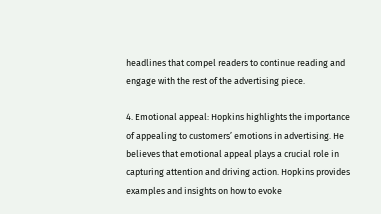headlines that compel readers to continue reading and engage with the rest of the advertising piece.

4. Emotional appeal: Hopkins highlights the importance of appealing to customers’ emotions in advertising. He believes that emotional appeal plays a crucial role in capturing attention and driving action. Hopkins provides examples and insights on how to evoke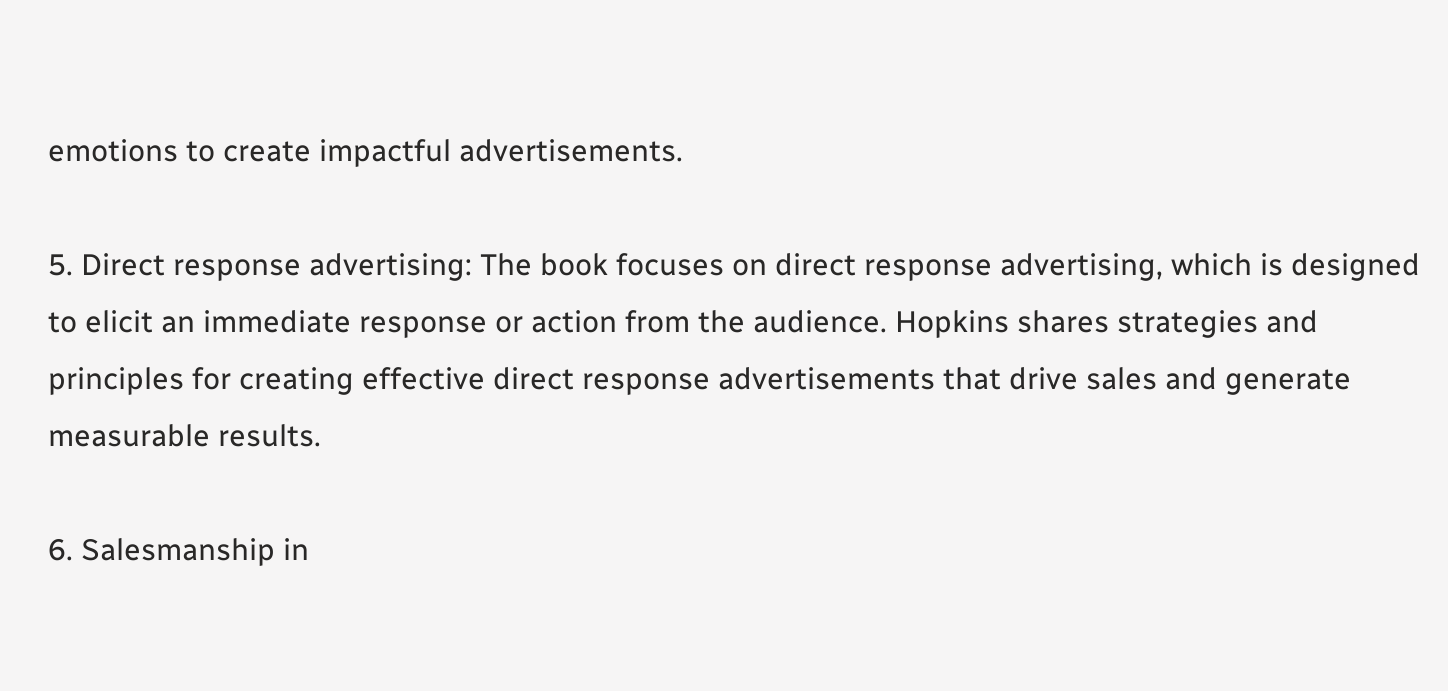emotions to create impactful advertisements.

5. Direct response advertising: The book focuses on direct response advertising, which is designed to elicit an immediate response or action from the audience. Hopkins shares strategies and principles for creating effective direct response advertisements that drive sales and generate measurable results.

6. Salesmanship in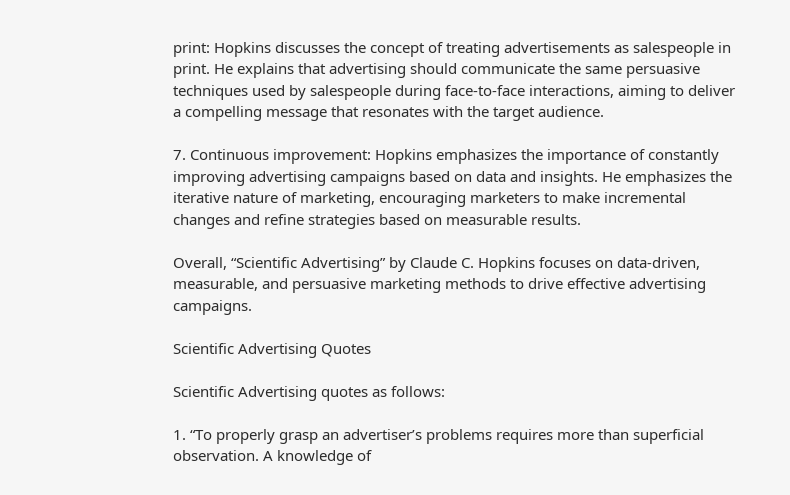print: Hopkins discusses the concept of treating advertisements as salespeople in print. He explains that advertising should communicate the same persuasive techniques used by salespeople during face-to-face interactions, aiming to deliver a compelling message that resonates with the target audience.

7. Continuous improvement: Hopkins emphasizes the importance of constantly improving advertising campaigns based on data and insights. He emphasizes the iterative nature of marketing, encouraging marketers to make incremental changes and refine strategies based on measurable results.

Overall, “Scientific Advertising” by Claude C. Hopkins focuses on data-driven, measurable, and persuasive marketing methods to drive effective advertising campaigns.

Scientific Advertising Quotes

Scientific Advertising quotes as follows:

1. “To properly grasp an advertiser’s problems requires more than superficial observation. A knowledge of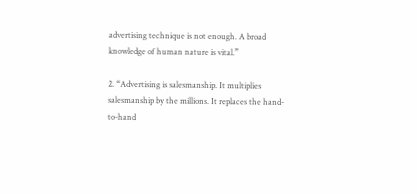advertising technique is not enough. A broad knowledge of human nature is vital.”

2. “Advertising is salesmanship. It multiplies salesmanship by the millions. It replaces the hand-to-hand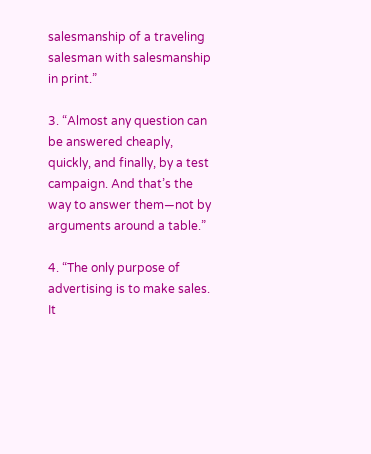salesmanship of a traveling salesman with salesmanship in print.”

3. “Almost any question can be answered cheaply, quickly, and finally, by a test campaign. And that’s the way to answer them—not by arguments around a table.”

4. “The only purpose of advertising is to make sales. It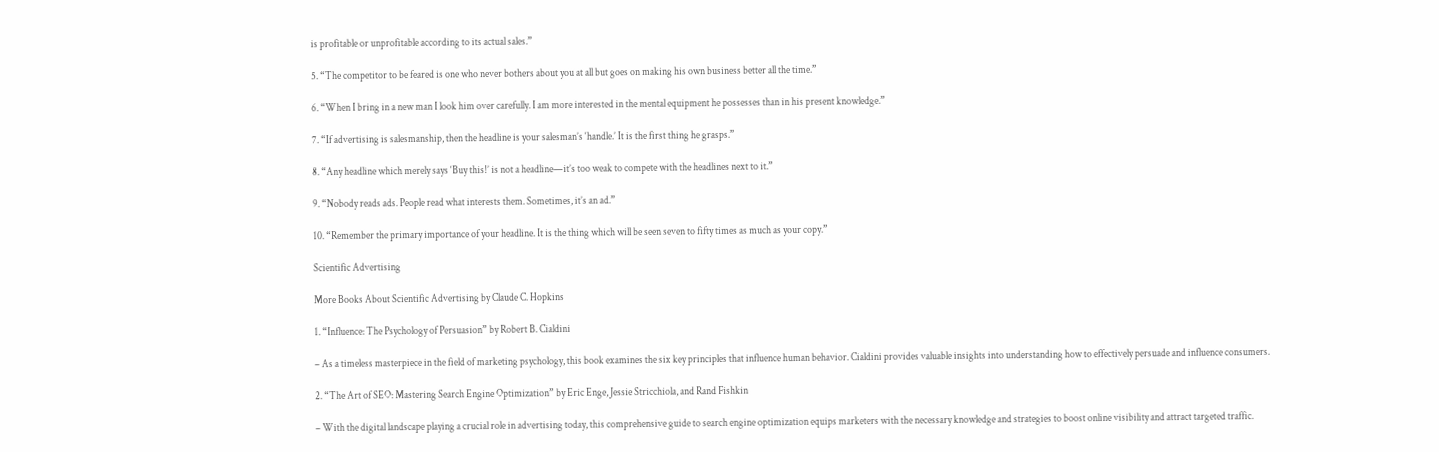is profitable or unprofitable according to its actual sales.”

5. “The competitor to be feared is one who never bothers about you at all but goes on making his own business better all the time.”

6. “When I bring in a new man I look him over carefully. I am more interested in the mental equipment he possesses than in his present knowledge.”

7. “If advertising is salesmanship, then the headline is your salesman’s ‘handle.’ It is the first thing he grasps.”

8. “Any headline which merely says ‘Buy this!’ is not a headline—it’s too weak to compete with the headlines next to it.”

9. “Nobody reads ads. People read what interests them. Sometimes, it’s an ad.”

10. “Remember the primary importance of your headline. It is the thing which will be seen seven to fifty times as much as your copy.”

Scientific Advertising

More Books About Scientific Advertising by Claude C. Hopkins

1. “Influence: The Psychology of Persuasion” by Robert B. Cialdini

– As a timeless masterpiece in the field of marketing psychology, this book examines the six key principles that influence human behavior. Cialdini provides valuable insights into understanding how to effectively persuade and influence consumers.

2. “The Art of SEO: Mastering Search Engine Optimization” by Eric Enge, Jessie Stricchiola, and Rand Fishkin

– With the digital landscape playing a crucial role in advertising today, this comprehensive guide to search engine optimization equips marketers with the necessary knowledge and strategies to boost online visibility and attract targeted traffic.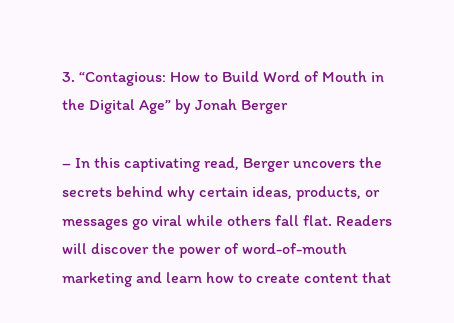3. “Contagious: How to Build Word of Mouth in the Digital Age” by Jonah Berger

– In this captivating read, Berger uncovers the secrets behind why certain ideas, products, or messages go viral while others fall flat. Readers will discover the power of word-of-mouth marketing and learn how to create content that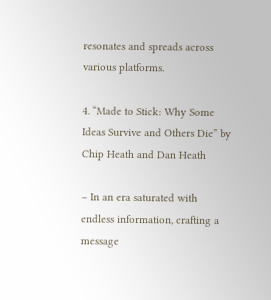resonates and spreads across various platforms.

4. “Made to Stick: Why Some Ideas Survive and Others Die” by Chip Heath and Dan Heath

– In an era saturated with endless information, crafting a message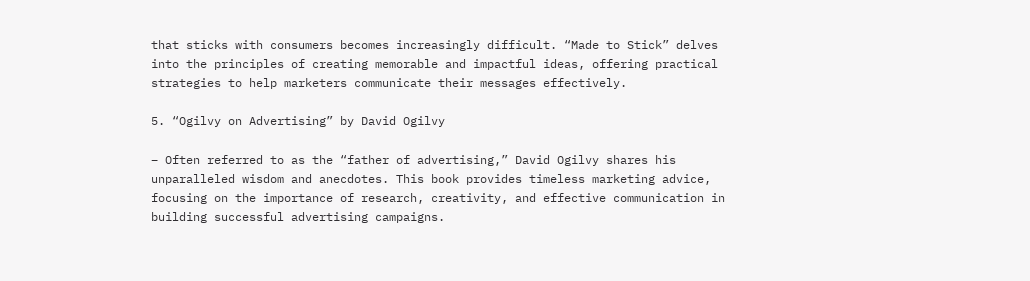that sticks with consumers becomes increasingly difficult. “Made to Stick” delves into the principles of creating memorable and impactful ideas, offering practical strategies to help marketers communicate their messages effectively.

5. “Ogilvy on Advertising” by David Ogilvy

– Often referred to as the “father of advertising,” David Ogilvy shares his unparalleled wisdom and anecdotes. This book provides timeless marketing advice, focusing on the importance of research, creativity, and effective communication in building successful advertising campaigns.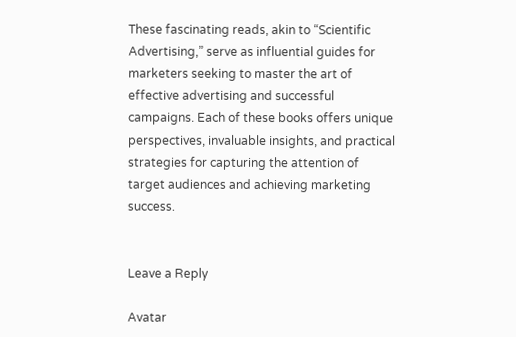These fascinating reads, akin to “Scientific Advertising,” serve as influential guides for marketers seeking to master the art of effective advertising and successful campaigns. Each of these books offers unique perspectives, invaluable insights, and practical strategies for capturing the attention of target audiences and achieving marketing success.


Leave a Reply

Avatar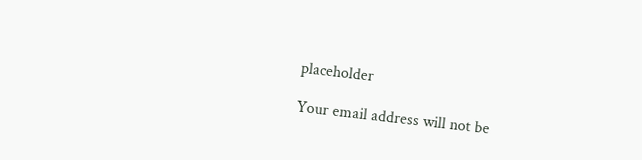placeholder

Your email address will not be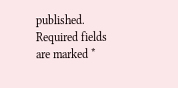published. Required fields are marked *